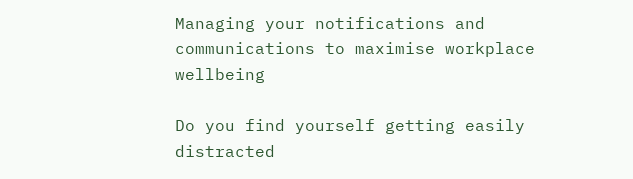Managing your notifications and communications to maximise workplace wellbeing

Do you find yourself getting easily distracted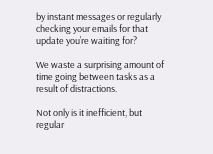by instant messages or regularly checking your emails for that update you’re waiting for?

We waste a surprising amount of time going between tasks as a result of distractions.

Not only is it inefficient, but regular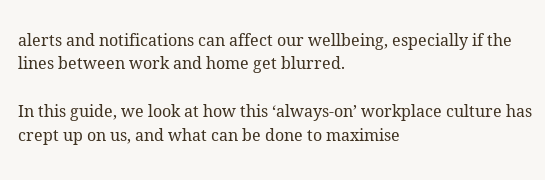alerts and notifications can affect our wellbeing, especially if the lines between work and home get blurred.

In this guide, we look at how this ‘always-on’ workplace culture has crept up on us, and what can be done to maximise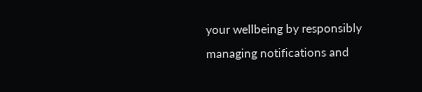your wellbeing by responsibly managing notifications and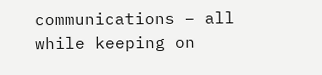communications – all while keeping on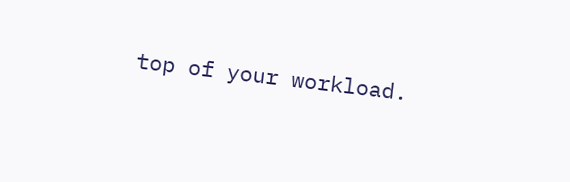top of your workload.